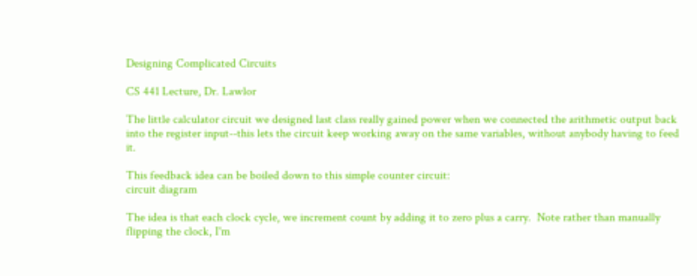Designing Complicated Circuits

CS 441 Lecture, Dr. Lawlor

The little calculator circuit we designed last class really gained power when we connected the arithmetic output back into the register input--this lets the circuit keep working away on the same variables, without anybody having to feed it.

This feedback idea can be boiled down to this simple counter circuit:
circuit diagram

The idea is that each clock cycle, we increment count by adding it to zero plus a carry.  Note rather than manually flipping the clock, I'm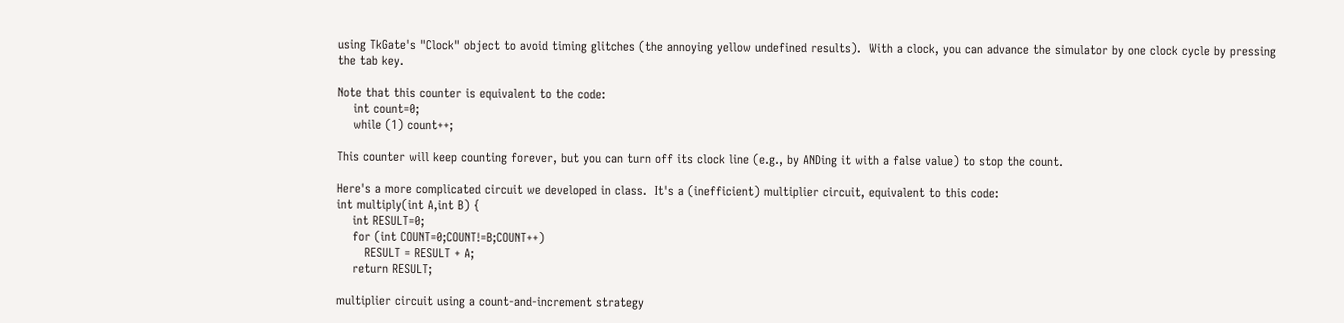using TkGate's "Clock" object to avoid timing glitches (the annoying yellow undefined results).  With a clock, you can advance the simulator by one clock cycle by pressing the tab key.

Note that this counter is equivalent to the code:
    int count=0;
    while (1) count++;

This counter will keep counting forever, but you can turn off its clock line (e.g., by ANDing it with a false value) to stop the count.

Here's a more complicated circuit we developed in class.  It's a (inefficient) multiplier circuit, equivalent to this code:
int multiply(int A,int B) {
    int RESULT=0;
    for (int COUNT=0;COUNT!=B;COUNT++)
       RESULT = RESULT + A;
    return RESULT;

multiplier circuit using a count-and-increment strategy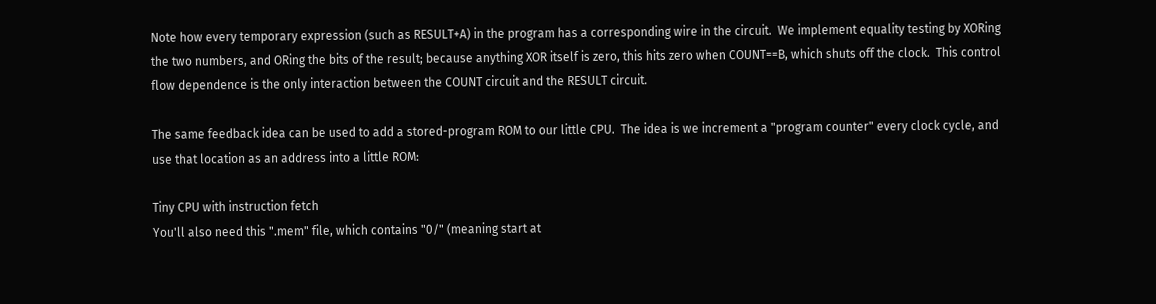Note how every temporary expression (such as RESULT+A) in the program has a corresponding wire in the circuit.  We implement equality testing by XORing the two numbers, and ORing the bits of the result; because anything XOR itself is zero, this hits zero when COUNT==B, which shuts off the clock.  This control flow dependence is the only interaction between the COUNT circuit and the RESULT circuit.

The same feedback idea can be used to add a stored-program ROM to our little CPU.  The idea is we increment a "program counter" every clock cycle, and use that location as an address into a little ROM:

Tiny CPU with instruction fetch
You'll also need this ".mem" file, which contains "0/" (meaning start at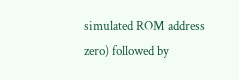simulated ROM address zero) followed by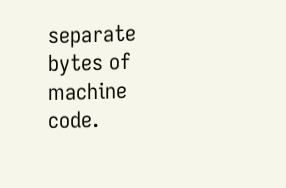separate bytes of machine code.